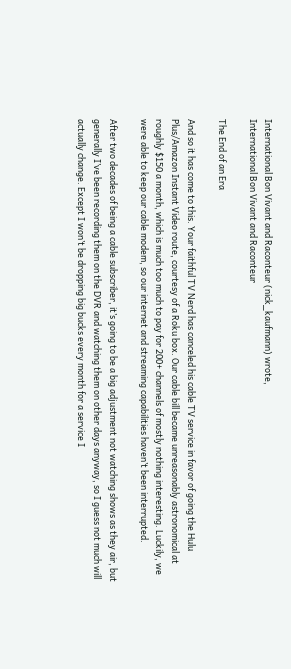International Bon Vivant and Raconteur (nick_kaufmann) wrote,
International Bon Vivant and Raconteur

The End of an Era

And so it has come to this. Your faithful TV Nerd has canceled his cable TV service in favor of going the Hulu Plus/Amazon Instant Video route, courtesy of a Roku box. Our cable bill became unreasonably astronomical at roughly $150 a month, which is much too much to pay for 200+ channels of mostly nothing interesting. Luckily, we were able to keep our cable modem, so our internet and streaming capabilities haven’t been interrupted.

After two decades of being a cable subscriber, it’s going to be a big adjustment not watching shows as they air, but generally I’ve been recording them on the DVR and watching them on other days anyway, so I guess not much will actually change. Except I won’t be dropping big bucks every month for a service I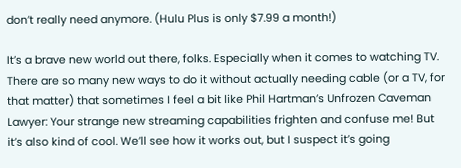don’t really need anymore. (Hulu Plus is only $7.99 a month!)

It’s a brave new world out there, folks. Especially when it comes to watching TV. There are so many new ways to do it without actually needing cable (or a TV, for that matter) that sometimes I feel a bit like Phil Hartman’s Unfrozen Caveman Lawyer: Your strange new streaming capabilities frighten and confuse me! But it’s also kind of cool. We’ll see how it works out, but I suspect it’s going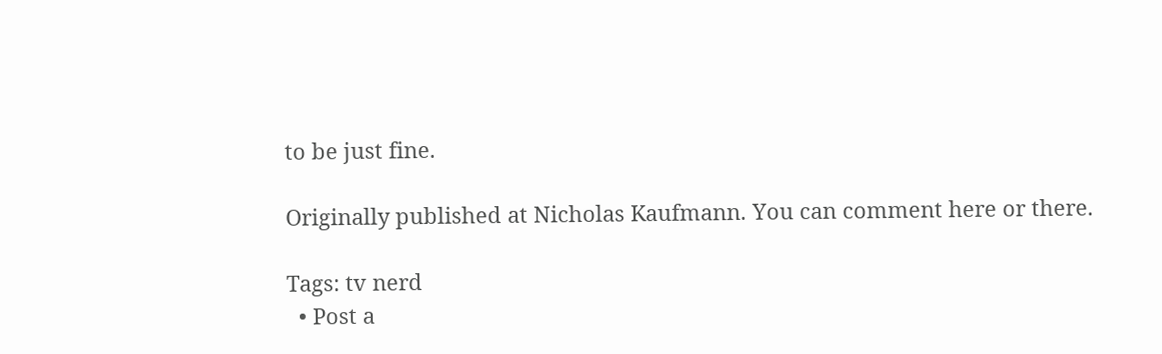to be just fine.

Originally published at Nicholas Kaufmann. You can comment here or there.

Tags: tv nerd
  • Post a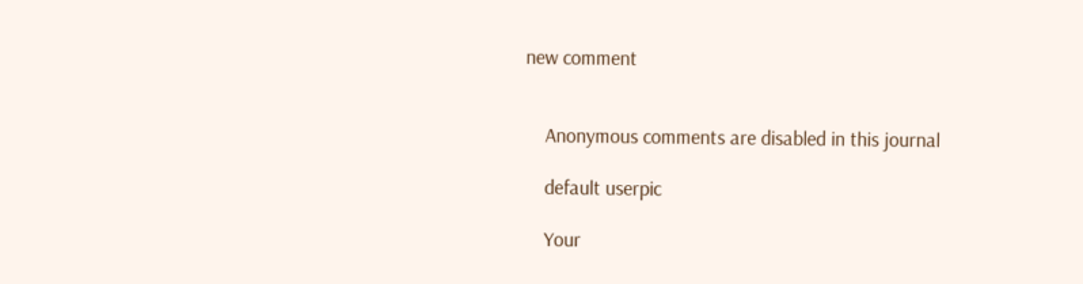new comment


    Anonymous comments are disabled in this journal

    default userpic

    Your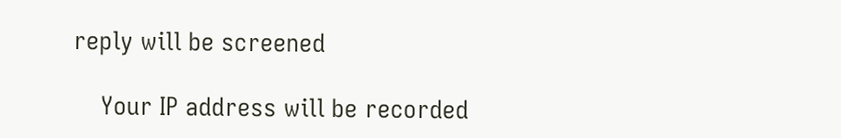reply will be screened

    Your IP address will be recorded